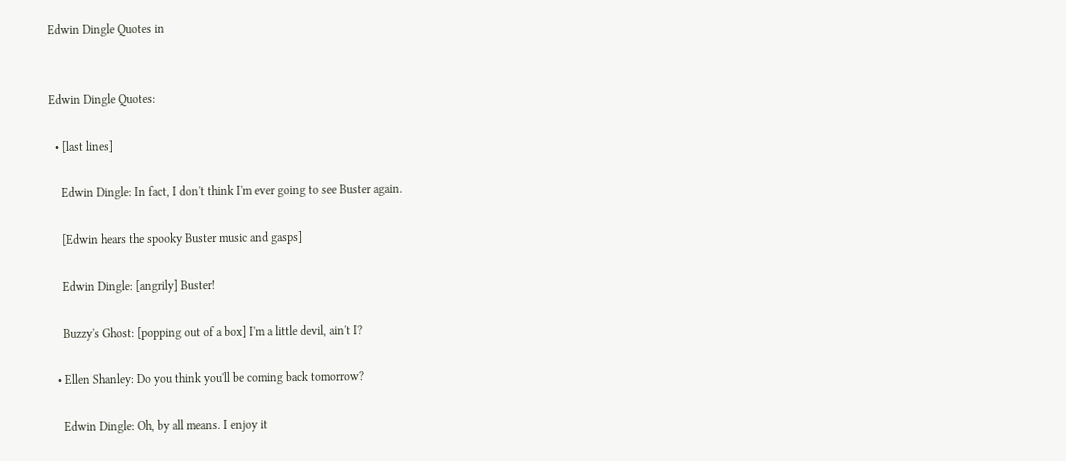Edwin Dingle Quotes in


Edwin Dingle Quotes:

  • [last lines]

    Edwin Dingle: In fact, I don't think I'm ever going to see Buster again.

    [Edwin hears the spooky Buster music and gasps]

    Edwin Dingle: [angrily] Buster!

    Buzzy's Ghost: [popping out of a box] I'm a little devil, ain't I?

  • Ellen Shanley: Do you think you'll be coming back tomorrow?

    Edwin Dingle: Oh, by all means. I enjoy it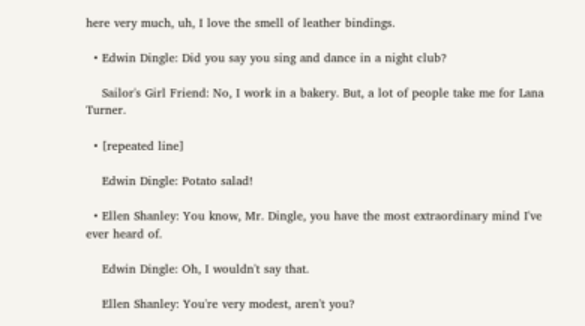here very much, uh, I love the smell of leather bindings.

  • Edwin Dingle: Did you say you sing and dance in a night club?

    Sailor's Girl Friend: No, I work in a bakery. But, a lot of people take me for Lana Turner.

  • [repeated line]

    Edwin Dingle: Potato salad!

  • Ellen Shanley: You know, Mr. Dingle, you have the most extraordinary mind I've ever heard of.

    Edwin Dingle: Oh, I wouldn't say that.

    Ellen Shanley: You're very modest, aren't you?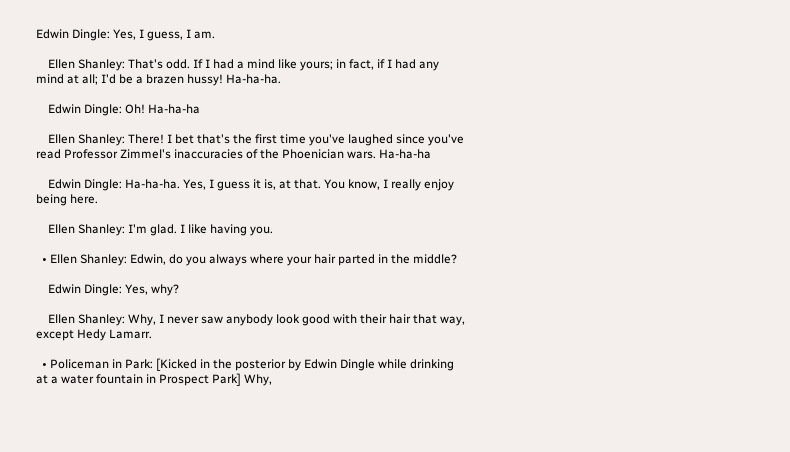Edwin Dingle: Yes, I guess, I am.

    Ellen Shanley: That's odd. If I had a mind like yours; in fact, if I had any mind at all; I'd be a brazen hussy! Ha-ha-ha.

    Edwin Dingle: Oh! Ha-ha-ha

    Ellen Shanley: There! I bet that's the first time you've laughed since you've read Professor Zimmel's inaccuracies of the Phoenician wars. Ha-ha-ha

    Edwin Dingle: Ha-ha-ha. Yes, I guess it is, at that. You know, I really enjoy being here.

    Ellen Shanley: I'm glad. I like having you.

  • Ellen Shanley: Edwin, do you always where your hair parted in the middle?

    Edwin Dingle: Yes, why?

    Ellen Shanley: Why, I never saw anybody look good with their hair that way, except Hedy Lamarr.

  • Policeman in Park: [Kicked in the posterior by Edwin Dingle while drinking at a water fountain in Prospect Park] Why,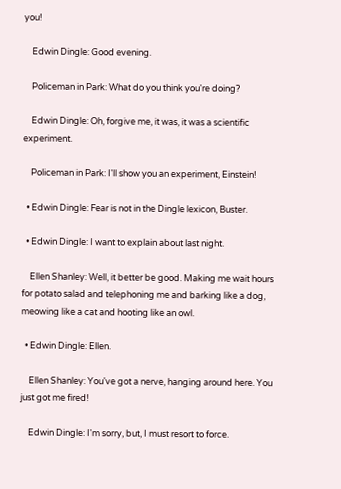you!

    Edwin Dingle: Good evening.

    Policeman in Park: What do you think you're doing?

    Edwin Dingle: Oh, forgive me, it was, it was a scientific experiment.

    Policeman in Park: I'll show you an experiment, Einstein!

  • Edwin Dingle: Fear is not in the Dingle lexicon, Buster.

  • Edwin Dingle: I want to explain about last night.

    Ellen Shanley: Well, it better be good. Making me wait hours for potato salad and telephoning me and barking like a dog, meowing like a cat and hooting like an owl.

  • Edwin Dingle: Ellen.

    Ellen Shanley: You've got a nerve, hanging around here. You just got me fired!

    Edwin Dingle: I'm sorry, but, I must resort to force.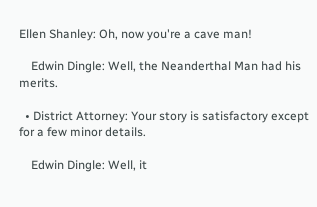Ellen Shanley: Oh, now you're a cave man!

    Edwin Dingle: Well, the Neanderthal Man had his merits.

  • District Attorney: Your story is satisfactory except for a few minor details.

    Edwin Dingle: Well, it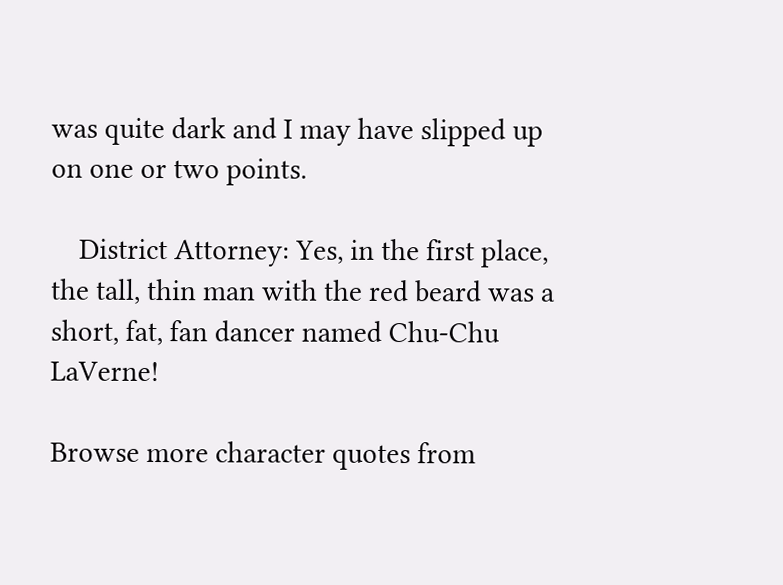was quite dark and I may have slipped up on one or two points.

    District Attorney: Yes, in the first place, the tall, thin man with the red beard was a short, fat, fan dancer named Chu-Chu LaVerne!

Browse more character quotes from